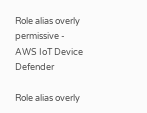Role alias overly permissive - AWS IoT Device Defender

Role alias overly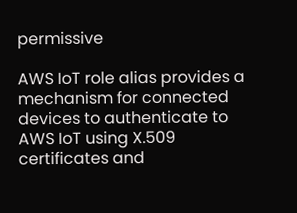permissive

AWS IoT role alias provides a mechanism for connected devices to authenticate to AWS IoT using X.509 certificates and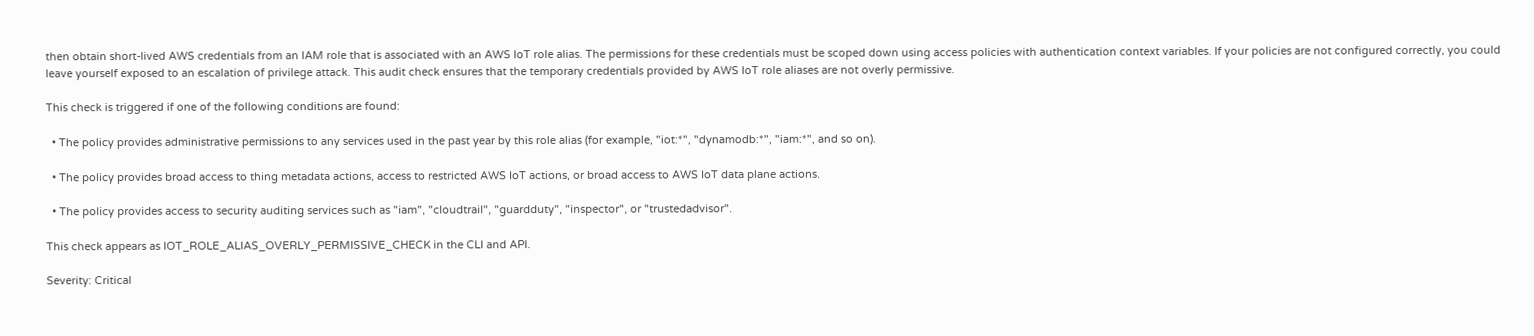then obtain short-lived AWS credentials from an IAM role that is associated with an AWS IoT role alias. The permissions for these credentials must be scoped down using access policies with authentication context variables. If your policies are not configured correctly, you could leave yourself exposed to an escalation of privilege attack. This audit check ensures that the temporary credentials provided by AWS IoT role aliases are not overly permissive.

This check is triggered if one of the following conditions are found:

  • The policy provides administrative permissions to any services used in the past year by this role alias (for example, "iot:*", "dynamodb:*", "iam:*", and so on).

  • The policy provides broad access to thing metadata actions, access to restricted AWS IoT actions, or broad access to AWS IoT data plane actions.

  • The policy provides access to security auditing services such as "iam", "cloudtrail", "guardduty", "inspector", or "trustedadvisor".

This check appears as IOT_ROLE_ALIAS_OVERLY_PERMISSIVE_CHECK in the CLI and API.

Severity: Critical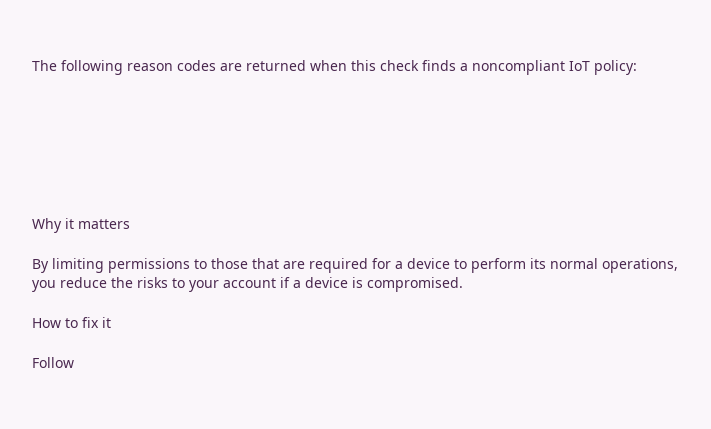The following reason codes are returned when this check finds a noncompliant IoT policy:







Why it matters

By limiting permissions to those that are required for a device to perform its normal operations, you reduce the risks to your account if a device is compromised.

How to fix it

Follow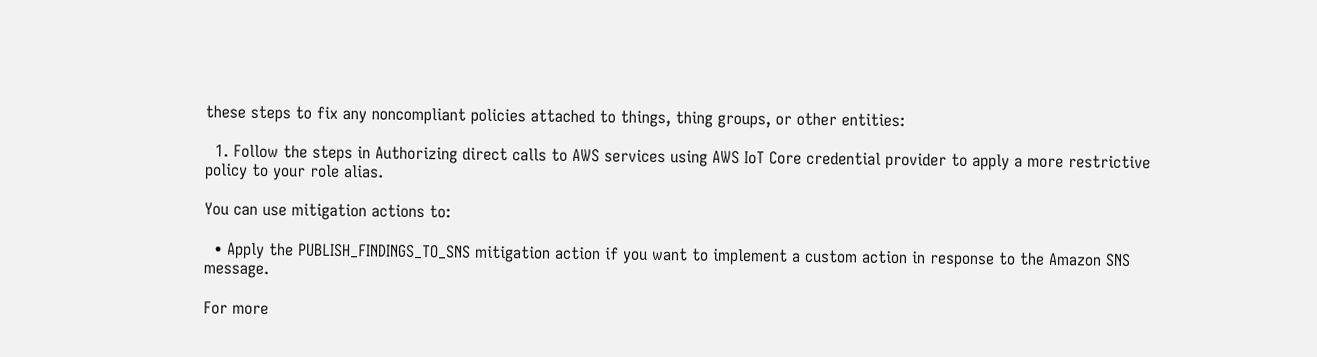these steps to fix any noncompliant policies attached to things, thing groups, or other entities:

  1. Follow the steps in Authorizing direct calls to AWS services using AWS IoT Core credential provider to apply a more restrictive policy to your role alias.

You can use mitigation actions to:

  • Apply the PUBLISH_FINDINGS_TO_SNS mitigation action if you want to implement a custom action in response to the Amazon SNS message.

For more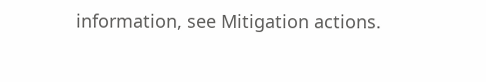information, see Mitigation actions.